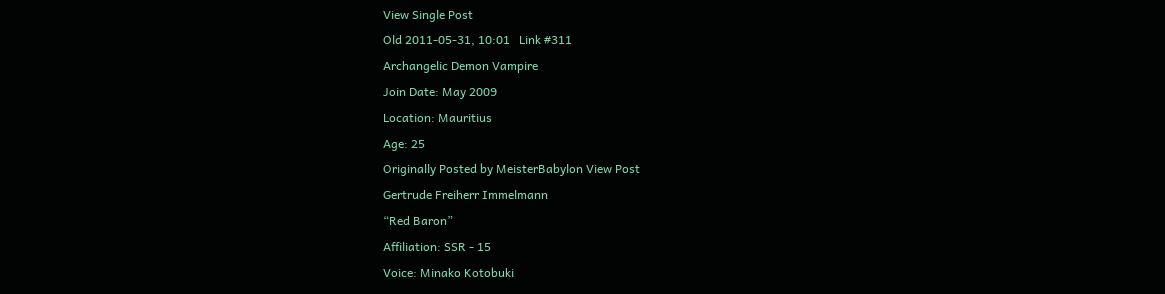View Single Post
Old 2011-05-31, 10:01   Link #311
Archangelic Demon Vampire
Join Date: May 2009
Location: Mauritius
Age: 25
Originally Posted by MeisterBabylon View Post
Gertrude Freiherr Immelmann
“Red Baron”
Affiliation: SSR - 15
Voice: Minako Kotobuki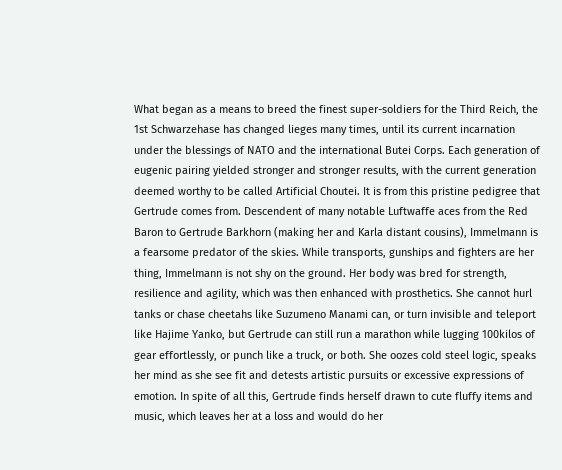What began as a means to breed the finest super-soldiers for the Third Reich, the 1st Schwarzehase has changed lieges many times, until its current incarnation under the blessings of NATO and the international Butei Corps. Each generation of eugenic pairing yielded stronger and stronger results, with the current generation deemed worthy to be called Artificial Choutei. It is from this pristine pedigree that Gertrude comes from. Descendent of many notable Luftwaffe aces from the Red Baron to Gertrude Barkhorn (making her and Karla distant cousins), Immelmann is a fearsome predator of the skies. While transports, gunships and fighters are her thing, Immelmann is not shy on the ground. Her body was bred for strength, resilience and agility, which was then enhanced with prosthetics. She cannot hurl tanks or chase cheetahs like Suzumeno Manami can, or turn invisible and teleport like Hajime Yanko, but Gertrude can still run a marathon while lugging 100kilos of gear effortlessly, or punch like a truck, or both. She oozes cold steel logic, speaks her mind as she see fit and detests artistic pursuits or excessive expressions of emotion. In spite of all this, Gertrude finds herself drawn to cute fluffy items and music, which leaves her at a loss and would do her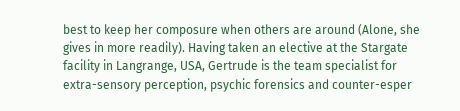best to keep her composure when others are around (Alone, she gives in more readily). Having taken an elective at the Stargate facility in Langrange, USA, Gertrude is the team specialist for extra-sensory perception, psychic forensics and counter-esper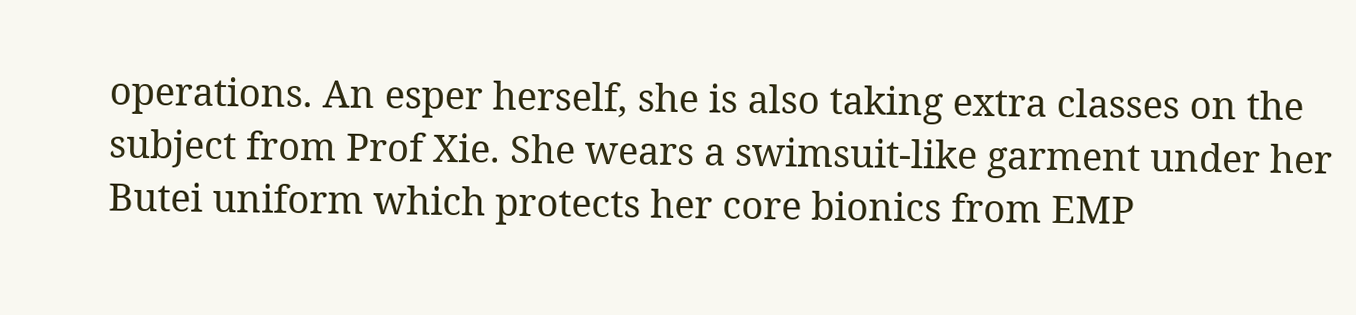operations. An esper herself, she is also taking extra classes on the subject from Prof Xie. She wears a swimsuit-like garment under her Butei uniform which protects her core bionics from EMP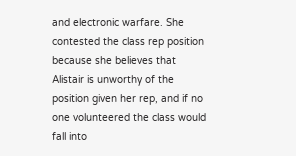and electronic warfare. She contested the class rep position because she believes that Alistair is unworthy of the position given her rep, and if no one volunteered the class would fall into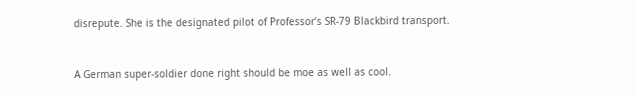disrepute. She is the designated pilot of Professor’s SR-79 Blackbird transport.


A German super-soldier done right should be moe as well as cool.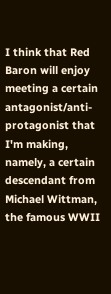I think that Red Baron will enjoy meeting a certain antagonist/anti-protagonist that I'm making, namely, a certain descendant from Michael Wittman, the famous WWII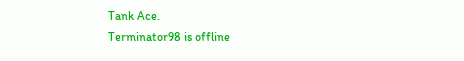Tank Ace.
Terminator98 is offline